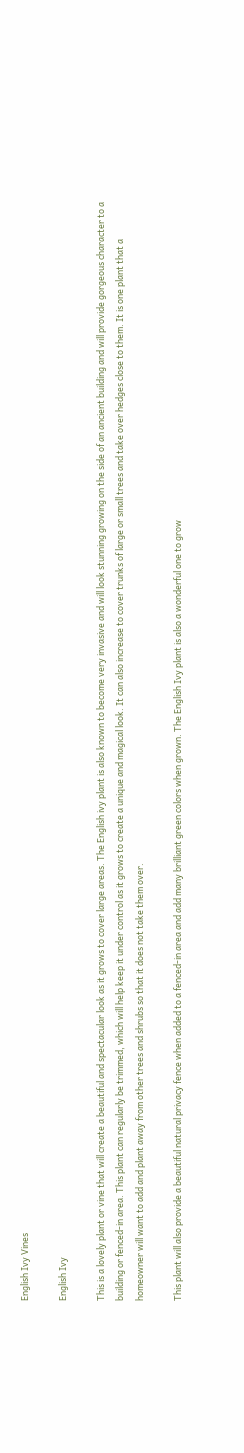English Ivy Vines

English Ivy

This is a lovely plant or vine that will create a beautiful and spectacular look as it grows to cover large areas. The English ivy plant is also known to become very invasive and will look stunning growing on the side of an ancient building and will provide gorgeous character to a building or fenced-in area. This plant can regularly be trimmed, which will help keep it under control as it grows to create a unique and magical look. It can also increase to cover trunks of large or small trees and take over hedges close to them. It is one plant that a homeowner will want to add and plant away from other trees and shrubs so that it does not take them over.

This plant will also provide a beautiful natural privacy fence when added to a fenced-in area and add many brilliant green colors when grown. The English Ivy plant is also a wonderful one to grow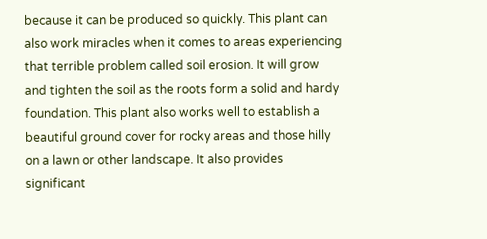because it can be produced so quickly. This plant can also work miracles when it comes to areas experiencing that terrible problem called soil erosion. It will grow and tighten the soil as the roots form a solid and hardy foundation. This plant also works well to establish a beautiful ground cover for rocky areas and those hilly on a lawn or other landscape. It also provides significant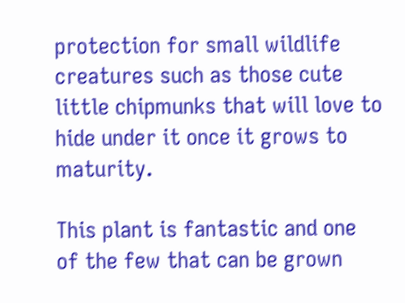protection for small wildlife creatures such as those cute little chipmunks that will love to hide under it once it grows to maturity.

This plant is fantastic and one of the few that can be grown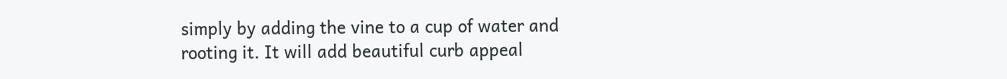simply by adding the vine to a cup of water and rooting it. It will add beautiful curb appeal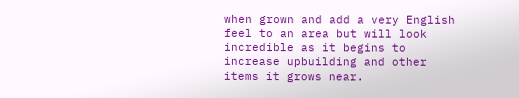when grown and add a very English feel to an area but will look incredible as it begins to increase upbuilding and other items it grows near.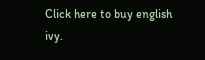Click here to buy english ivy.